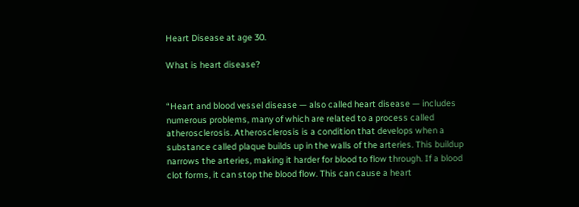Heart Disease at age 30.

What is heart disease?


“Heart and blood vessel disease — also called heart disease — includes numerous problems, many of which are related to a process called atherosclerosis. Atherosclerosis is a condition that develops when a substance called plaque builds up in the walls of the arteries. This buildup narrows the arteries, making it harder for blood to flow through. If a blood clot forms, it can stop the blood flow. This can cause a heart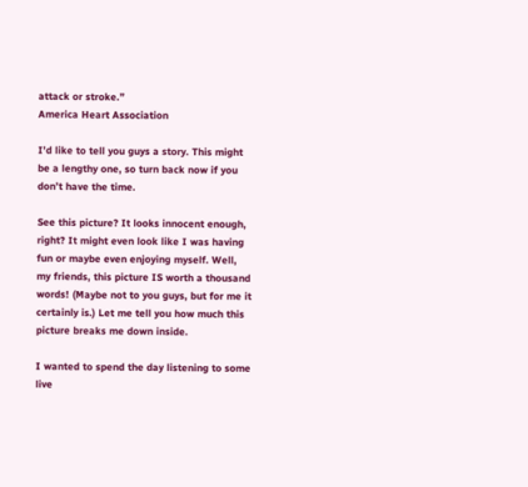attack or stroke.”
America Heart Association

I’d like to tell you guys a story. This might be a lengthy one, so turn back now if you don’t have the time.

See this picture? It looks innocent enough, right? It might even look like I was having fun or maybe even enjoying myself. Well, my friends, this picture IS worth a thousand words! (Maybe not to you guys, but for me it certainly is.) Let me tell you how much this picture breaks me down inside.

I wanted to spend the day listening to some live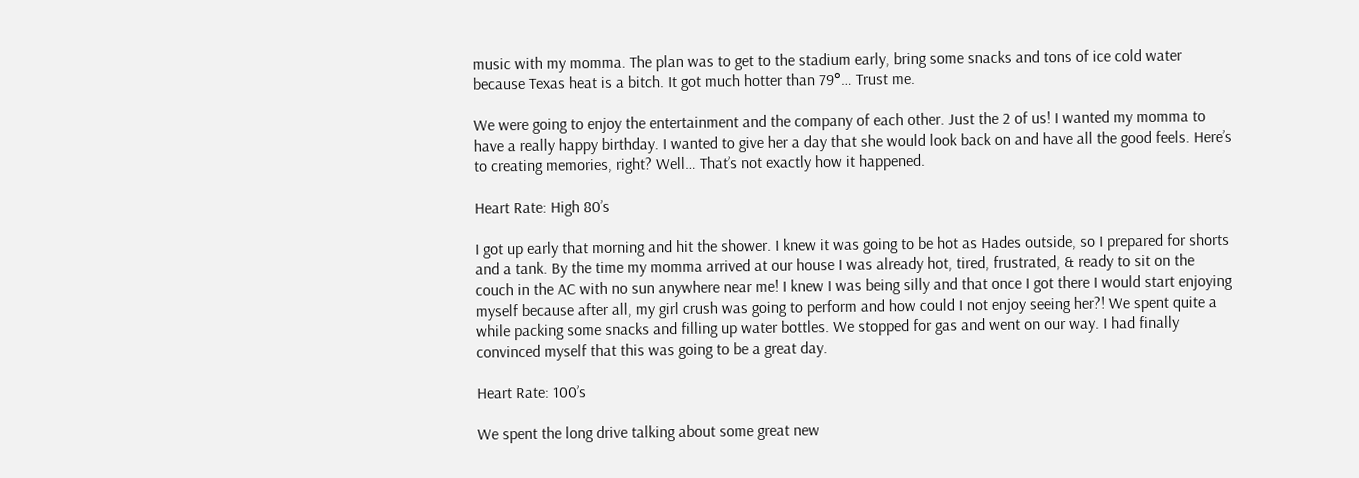music with my momma. The plan was to get to the stadium early, bring some snacks and tons of ice cold water because Texas heat is a bitch. It got much hotter than 79°… Trust me.

We were going to enjoy the entertainment and the company of each other. Just the 2 of us! I wanted my momma to have a really happy birthday. I wanted to give her a day that she would look back on and have all the good feels. Here’s to creating memories, right? Well… That’s not exactly how it happened.

Heart Rate: High 80’s

I got up early that morning and hit the shower. I knew it was going to be hot as Hades outside, so I prepared for shorts and a tank. By the time my momma arrived at our house I was already hot, tired, frustrated, & ready to sit on the couch in the AC with no sun anywhere near me! I knew I was being silly and that once I got there I would start enjoying myself because after all, my girl crush was going to perform and how could I not enjoy seeing her?! We spent quite a while packing some snacks and filling up water bottles. We stopped for gas and went on our way. I had finally convinced myself that this was going to be a great day.

Heart Rate: 100’s

We spent the long drive talking about some great new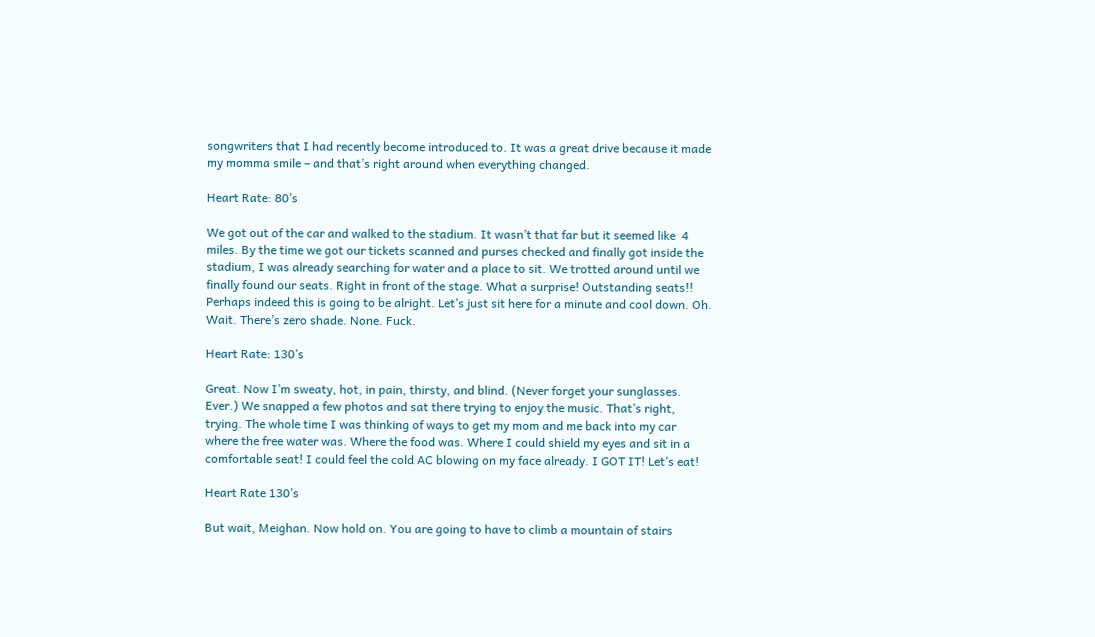songwriters that I had recently become introduced to. It was a great drive because it made my momma smile – and that’s right around when everything changed.

Heart Rate: 80’s

We got out of the car and walked to the stadium. It wasn’t that far but it seemed like  4 miles. By the time we got our tickets scanned and purses checked and finally got inside the stadium, I was already searching for water and a place to sit. We trotted around until we finally found our seats. Right in front of the stage. What a surprise! Outstanding seats!! Perhaps indeed this is going to be alright. Let’s just sit here for a minute and cool down. Oh. Wait. There’s zero shade. None. Fuck.

Heart Rate: 130’s

Great. Now I’m sweaty, hot, in pain, thirsty, and blind. (Never forget your sunglasses. Ever.) We snapped a few photos and sat there trying to enjoy the music. That’s right, trying. The whole time I was thinking of ways to get my mom and me back into my car where the free water was. Where the food was. Where I could shield my eyes and sit in a comfortable seat! I could feel the cold AC blowing on my face already. I GOT IT! Let’s eat!

Heart Rate 130’s

But wait, Meighan. Now hold on. You are going to have to climb a mountain of stairs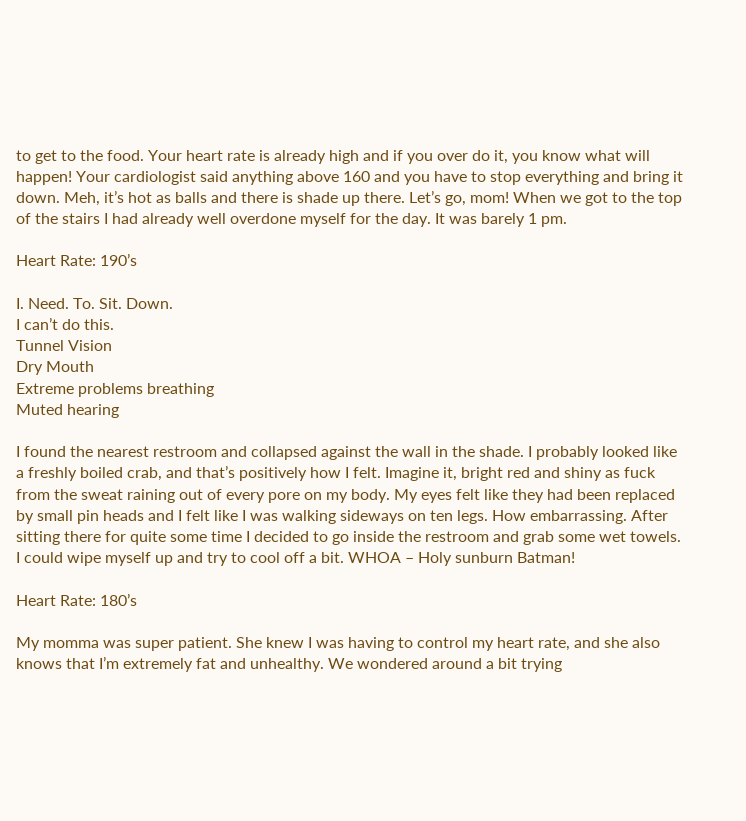to get to the food. Your heart rate is already high and if you over do it, you know what will happen! Your cardiologist said anything above 160 and you have to stop everything and bring it down. Meh, it’s hot as balls and there is shade up there. Let’s go, mom! When we got to the top of the stairs I had already well overdone myself for the day. It was barely 1 pm.

Heart Rate: 190’s

I. Need. To. Sit. Down.
I can’t do this.
Tunnel Vision
Dry Mouth
Extreme problems breathing
Muted hearing

I found the nearest restroom and collapsed against the wall in the shade. I probably looked like a freshly boiled crab, and that’s positively how I felt. Imagine it, bright red and shiny as fuck from the sweat raining out of every pore on my body. My eyes felt like they had been replaced by small pin heads and I felt like I was walking sideways on ten legs. How embarrassing. After sitting there for quite some time I decided to go inside the restroom and grab some wet towels. I could wipe myself up and try to cool off a bit. WHOA – Holy sunburn Batman!

Heart Rate: 180’s

My momma was super patient. She knew I was having to control my heart rate, and she also knows that I’m extremely fat and unhealthy. We wondered around a bit trying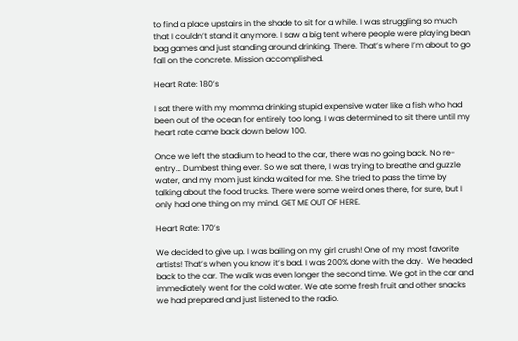to find a place upstairs in the shade to sit for a while. I was struggling so much that I couldn’t stand it anymore. I saw a big tent where people were playing bean bag games and just standing around drinking. There. That’s where I’m about to go fall on the concrete. Mission accomplished.

Heart Rate: 180’s

I sat there with my momma drinking stupid expensive water like a fish who had been out of the ocean for entirely too long. I was determined to sit there until my heart rate came back down below 100.

Once we left the stadium to head to the car, there was no going back. No re-entry… Dumbest thing ever. So we sat there, I was trying to breathe and guzzle water, and my mom just kinda waited for me. She tried to pass the time by talking about the food trucks. There were some weird ones there, for sure, but I only had one thing on my mind. GET ME OUT OF HERE.

Heart Rate: 170’s

We decided to give up. I was bailing on my girl crush! One of my most favorite artists! That’s when you know it’s bad. I was 200% done with the day.  We headed back to the car. The walk was even longer the second time. We got in the car and immediately went for the cold water. We ate some fresh fruit and other snacks we had prepared and just listened to the radio.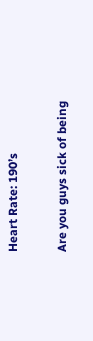Heart Rate: 190’s

Are you guys sick of being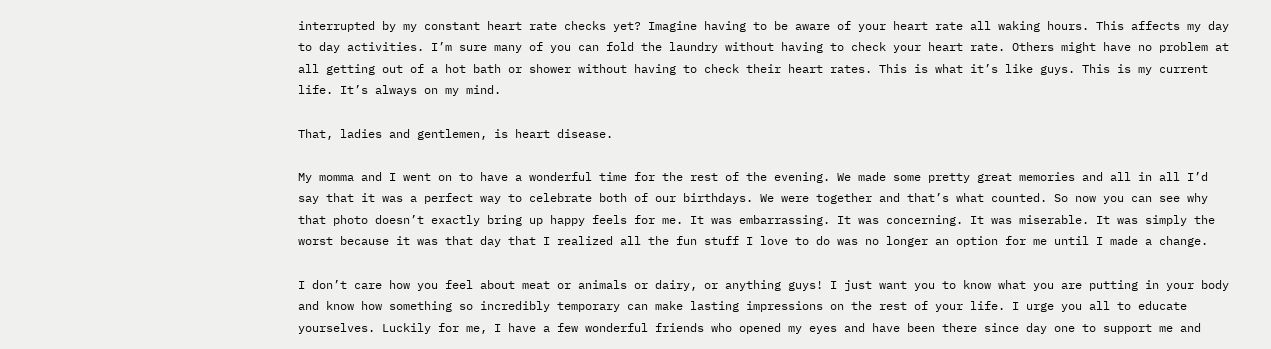interrupted by my constant heart rate checks yet? Imagine having to be aware of your heart rate all waking hours. This affects my day to day activities. I’m sure many of you can fold the laundry without having to check your heart rate. Others might have no problem at all getting out of a hot bath or shower without having to check their heart rates. This is what it’s like guys. This is my current life. It’s always on my mind.

That, ladies and gentlemen, is heart disease.

My momma and I went on to have a wonderful time for the rest of the evening. We made some pretty great memories and all in all I’d say that it was a perfect way to celebrate both of our birthdays. We were together and that’s what counted. So now you can see why that photo doesn’t exactly bring up happy feels for me. It was embarrassing. It was concerning. It was miserable. It was simply the worst because it was that day that I realized all the fun stuff I love to do was no longer an option for me until I made a change.

I don’t care how you feel about meat or animals or dairy, or anything guys! I just want you to know what you are putting in your body and know how something so incredibly temporary can make lasting impressions on the rest of your life. I urge you all to educate yourselves. Luckily for me, I have a few wonderful friends who opened my eyes and have been there since day one to support me and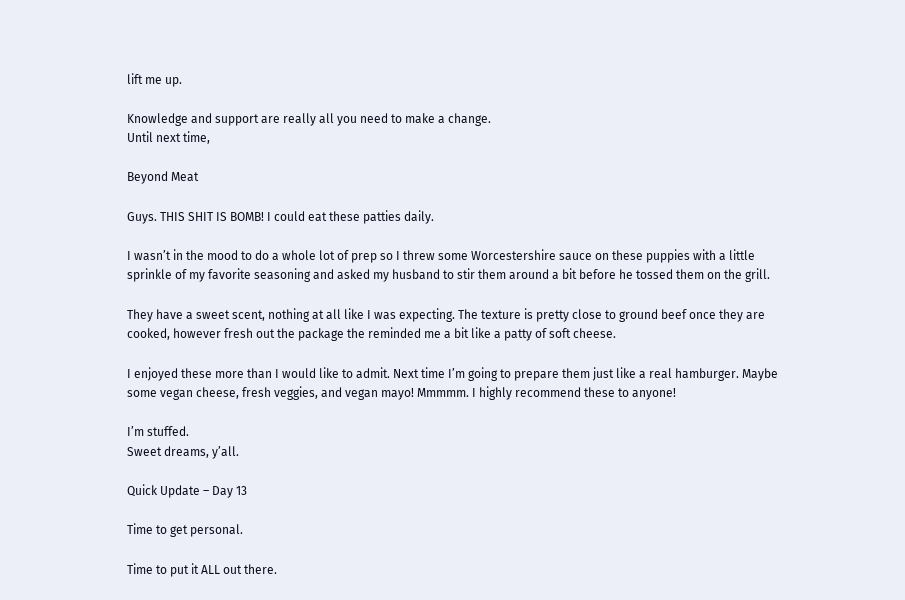lift me up.

Knowledge and support are really all you need to make a change.
Until next time,

Beyond Meat

Guys. THIS SHIT IS BOMB! I could eat these patties daily.

I wasn’t in the mood to do a whole lot of prep so I threw some Worcestershire sauce on these puppies with a little sprinkle of my favorite seasoning and asked my husband to stir them around a bit before he tossed them on the grill.

They have a sweet scent, nothing at all like I was expecting. The texture is pretty close to ground beef once they are cooked, however fresh out the package the reminded me a bit like a patty of soft cheese.

I enjoyed these more than I would like to admit. Next time I’m going to prepare them just like a real hamburger. Maybe some vegan cheese, fresh veggies, and vegan mayo! Mmmmm. I highly recommend these to anyone!

I’m stuffed.
Sweet dreams, y’all.

Quick Update – Day 13

Time to get personal.

Time to put it ALL out there.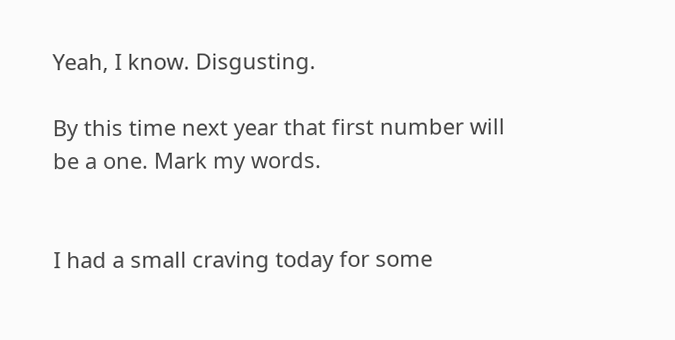Yeah, I know. Disgusting.

By this time next year that first number will be a one. Mark my words.


I had a small craving today for some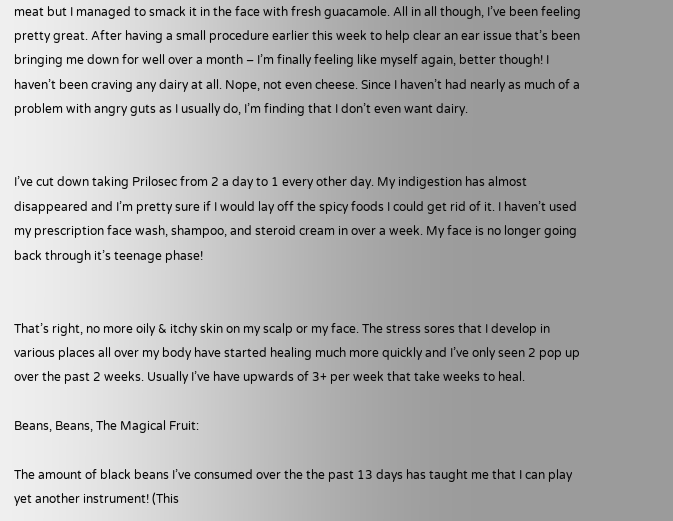meat but I managed to smack it in the face with fresh guacamole. All in all though, I’ve been feeling pretty great. After having a small procedure earlier this week to help clear an ear issue that’s been bringing me down for well over a month – I’m finally feeling like myself again, better though! I haven’t been craving any dairy at all. Nope, not even cheese. Since I haven’t had nearly as much of a problem with angry guts as I usually do, I’m finding that I don’t even want dairy.


I’ve cut down taking Prilosec from 2 a day to 1 every other day. My indigestion has almost disappeared and I’m pretty sure if I would lay off the spicy foods I could get rid of it. I haven’t used my prescription face wash, shampoo, and steroid cream in over a week. My face is no longer going back through it’s teenage phase!


That’s right, no more oily & itchy skin on my scalp or my face. The stress sores that I develop in various places all over my body have started healing much more quickly and I’ve only seen 2 pop up over the past 2 weeks. Usually I’ve have upwards of 3+ per week that take weeks to heal.

Beans, Beans, The Magical Fruit:

The amount of black beans I’ve consumed over the the past 13 days has taught me that I can play yet another instrument! (This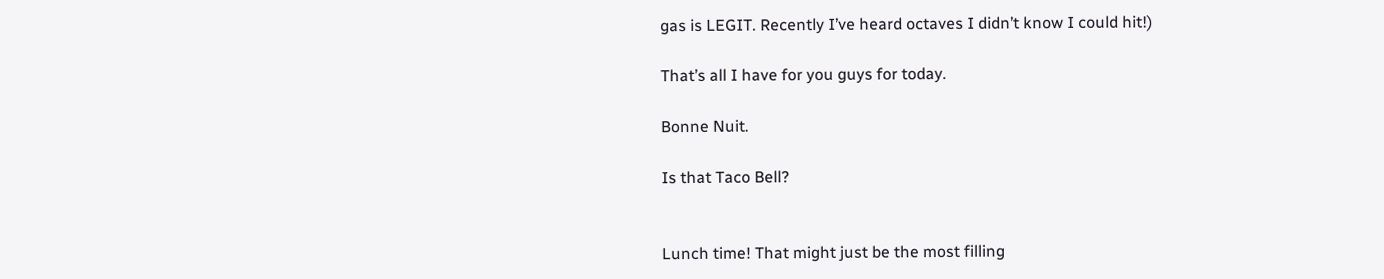gas is LEGIT. Recently I’ve heard octaves I didn’t know I could hit!)

That’s all I have for you guys for today.

Bonne Nuit.

Is that Taco Bell?


Lunch time! That might just be the most filling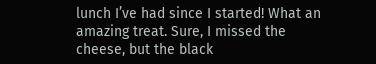lunch I’ve had since I started! What an amazing treat. Sure, I missed the cheese, but the black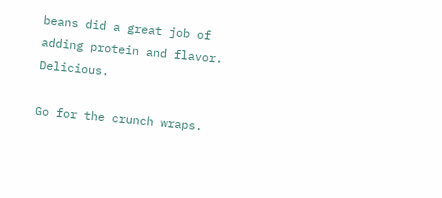beans did a great job of adding protein and flavor. Delicious.

Go for the crunch wraps.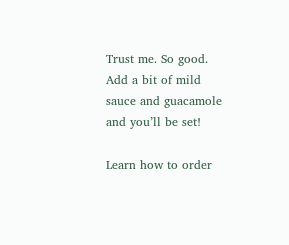Trust me. So good. Add a bit of mild sauce and guacamole and you’ll be set!

Learn how to order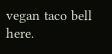vegan taco bell here.